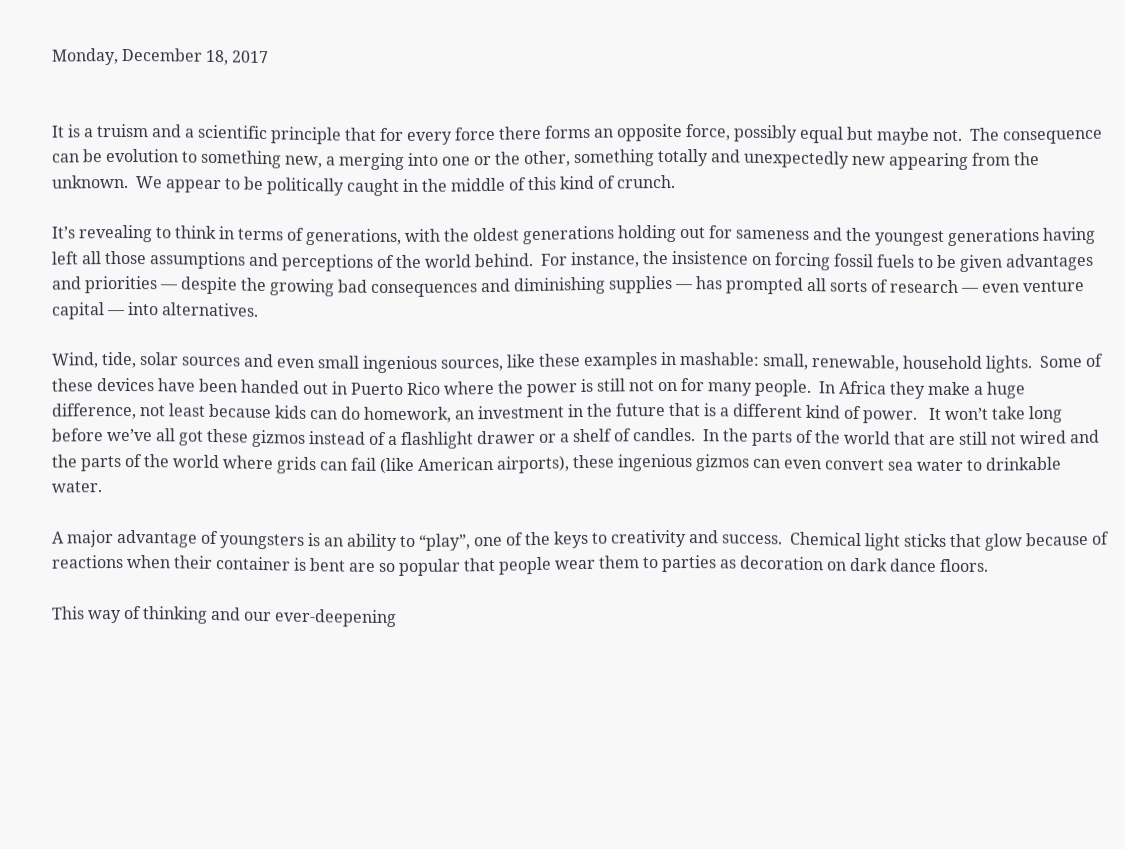Monday, December 18, 2017


It is a truism and a scientific principle that for every force there forms an opposite force, possibly equal but maybe not.  The consequence can be evolution to something new, a merging into one or the other, something totally and unexpectedly new appearing from the unknown.  We appear to be politically caught in the middle of this kind of crunch.

It’s revealing to think in terms of generations, with the oldest generations holding out for sameness and the youngest generations having left all those assumptions and perceptions of the world behind.  For instance, the insistence on forcing fossil fuels to be given advantages and priorities — despite the growing bad consequences and diminishing supplies — has prompted all sorts of research — even venture capital — into alternatives.

Wind, tide, solar sources and even small ingenious sources, like these examples in mashable: small, renewable, household lights.  Some of these devices have been handed out in Puerto Rico where the power is still not on for many people.  In Africa they make a huge difference, not least because kids can do homework, an investment in the future that is a different kind of power.   It won’t take long before we’ve all got these gizmos instead of a flashlight drawer or a shelf of candles.  In the parts of the world that are still not wired and the parts of the world where grids can fail (like American airports), these ingenious gizmos can even convert sea water to drinkable water.

A major advantage of youngsters is an ability to “play”, one of the keys to creativity and success.  Chemical light sticks that glow because of reactions when their container is bent are so popular that people wear them to parties as decoration on dark dance floors.

This way of thinking and our ever-deepening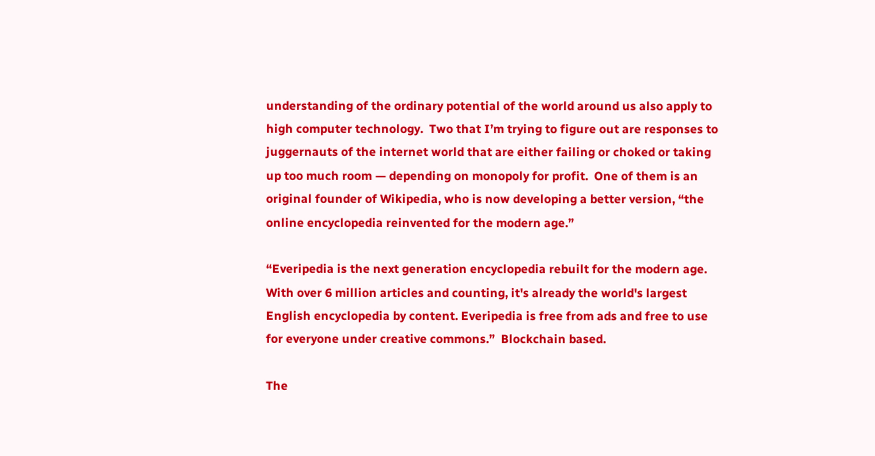understanding of the ordinary potential of the world around us also apply to high computer technology.  Two that I’m trying to figure out are responses to juggernauts of the internet world that are either failing or choked or taking up too much room — depending on monopoly for profit.  One of them is an original founder of Wikipedia, who is now developing a better version, “the online encyclopedia reinvented for the modern age.”

“Everipedia is the next generation encyclopedia rebuilt for the modern age. With over 6 million articles and counting, it's already the world's largest English encyclopedia by content. Everipedia is free from ads and free to use for everyone under creative commons.”  Blockchain based.

The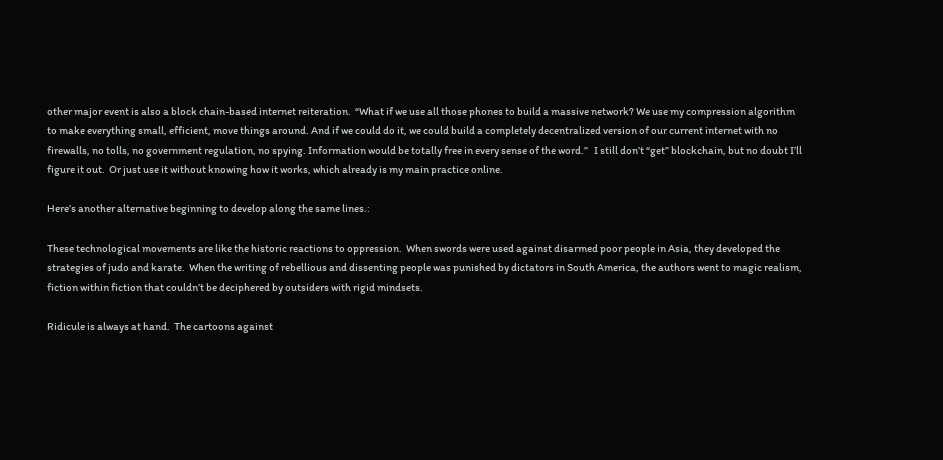other major event is also a block chain-based internet reiteration.  “What if we use all those phones to build a massive network? We use my compression algorithm to make everything small, efficient, move things around. And if we could do it, we could build a completely decentralized version of our current internet with no firewalls, no tolls, no government regulation, no spying. Information would be totally free in every sense of the word.”   I still don’t “get” blockchain, but no doubt I’ll figure it out.  Or just use it without knowing how it works, which already is my main practice online.

Here’s another alternative beginning to develop along the same lines.:

These technological movements are like the historic reactions to oppression.  When swords were used against disarmed poor people in Asia, they developed the strategies of judo and karate.  When the writing of rebellious and dissenting people was punished by dictators in South America, the authors went to magic realism, fiction within fiction that couldn’t be deciphered by outsiders with rigid mindsets.

Ridicule is always at hand.  The cartoons against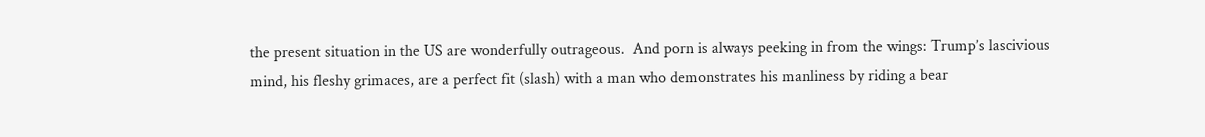the present situation in the US are wonderfully outrageous.  And porn is always peeking in from the wings: Trump’s lascivious mind, his fleshy grimaces, are a perfect fit (slash) with a man who demonstrates his manliness by riding a bear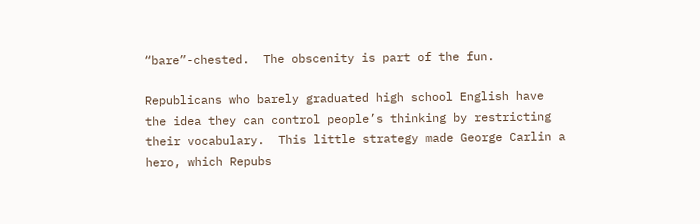“bare”-chested.  The obscenity is part of the fun.

Republicans who barely graduated high school English have the idea they can control people’s thinking by restricting their vocabulary.  This little strategy made George Carlin a hero, which Repubs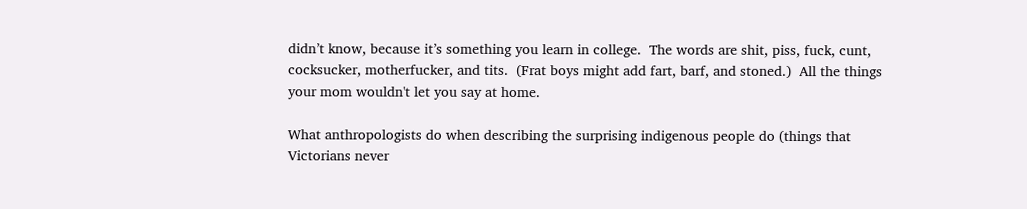didn’t know, because it’s something you learn in college.  The words are shit, piss, fuck, cunt, cocksucker, motherfucker, and tits.  (Frat boys might add fart, barf, and stoned.)  All the things your mom wouldn't let you say at home.

What anthropologists do when describing the surprising indigenous people do (things that Victorians never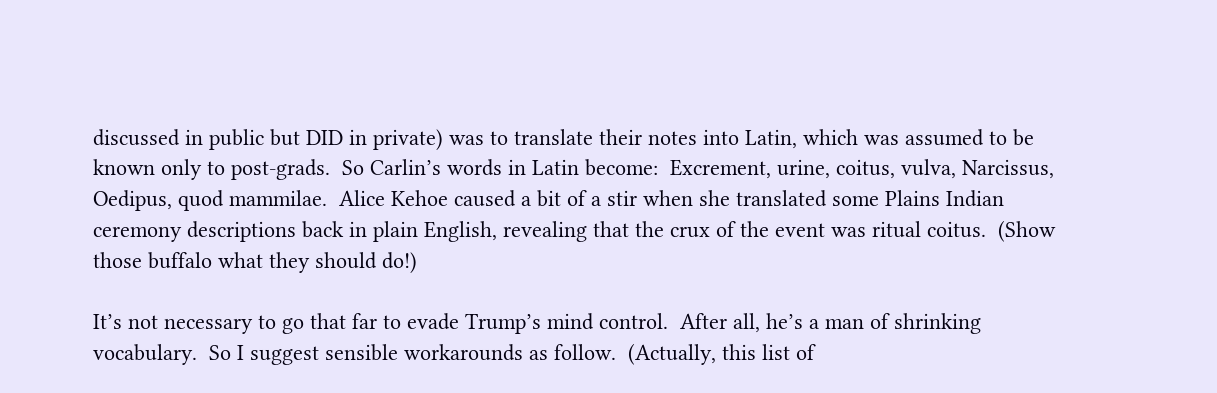discussed in public but DID in private) was to translate their notes into Latin, which was assumed to be known only to post-grads.  So Carlin’s words in Latin become:  Excrement, urine, coitus, vulva, Narcissus, Oedipus, quod mammilae.  Alice Kehoe caused a bit of a stir when she translated some Plains Indian ceremony descriptions back in plain English, revealing that the crux of the event was ritual coitus.  (Show those buffalo what they should do!)

It’s not necessary to go that far to evade Trump’s mind control.  After all, he’s a man of shrinking vocabulary.  So I suggest sensible workarounds as follow.  (Actually, this list of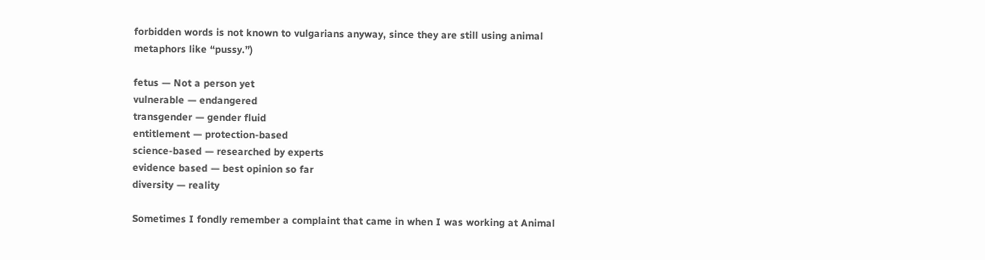forbidden words is not known to vulgarians anyway, since they are still using animal metaphors like “pussy.”)

fetus — Not a person yet
vulnerable — endangered
transgender — gender fluid
entitlement — protection-based
science-based — researched by experts
evidence based — best opinion so far
diversity — reality

Sometimes I fondly remember a complaint that came in when I was working at Animal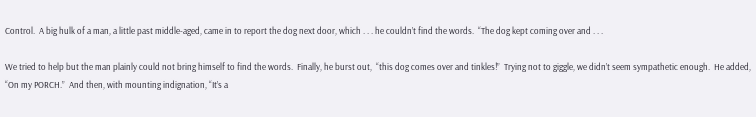Control.  A big hulk of a man, a little past middle-aged, came in to report the dog next door, which . . . he couldn’t find the words.  “The dog kept coming over and . . .

We tried to help but the man plainly could not bring himself to find the words.  Finally, he burst out,  “this dog comes over and tinkles!”  Trying not to giggle, we didn’t seem sympathetic enough.  He added,  “On my PORCH.”  And then, with mounting indignation, “It’s a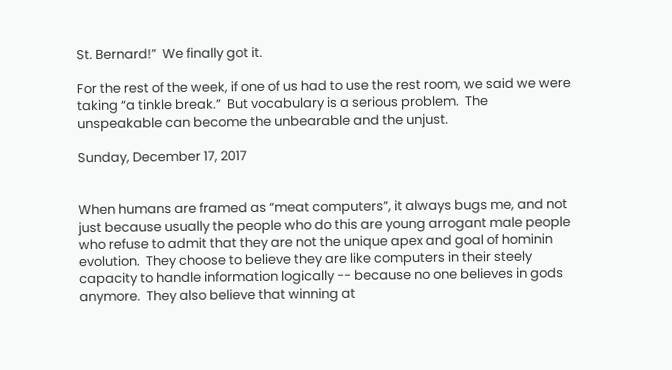St. Bernard!”  We finally got it.

For the rest of the week, if one of us had to use the rest room, we said we were taking “a tinkle break.”  But vocabulary is a serious problem.  The unspeakable can become the unbearable and the unjust.

Sunday, December 17, 2017


When humans are framed as “meat computers”, it always bugs me, and not just because usually the people who do this are young arrogant male people who refuse to admit that they are not the unique apex and goal of hominin evolution.  They choose to believe they are like computers in their steely capacity to handle information logically -- because no one believes in gods anymore.  They also believe that winning at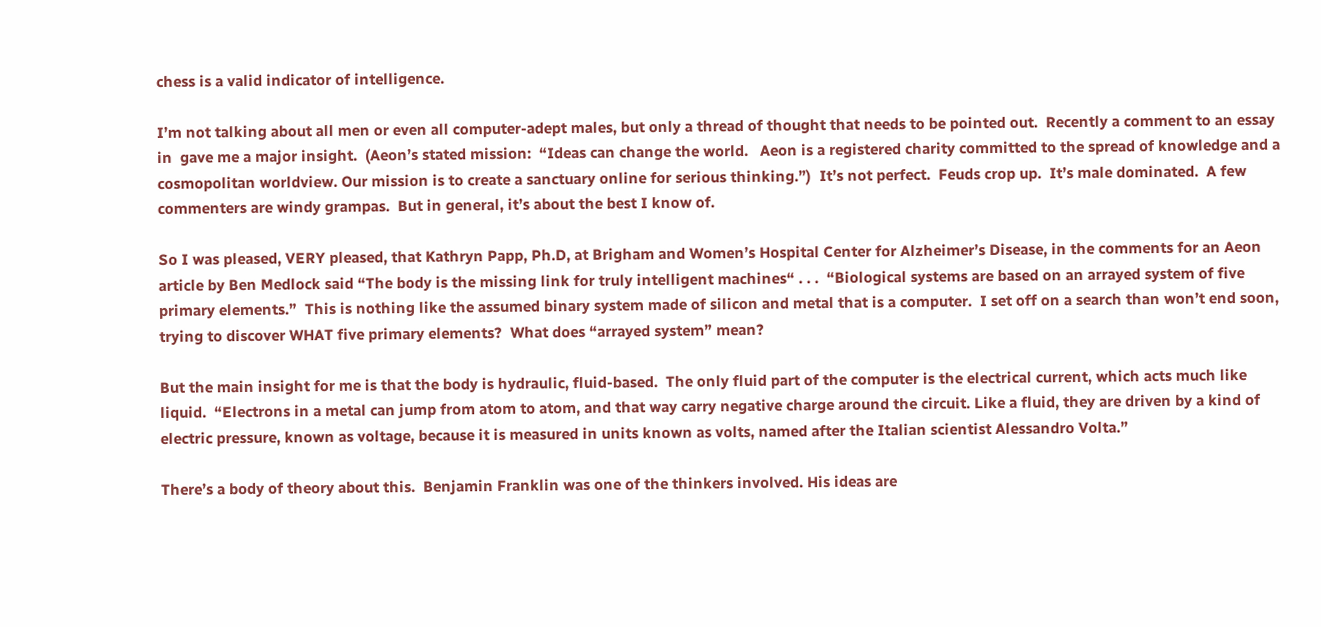chess is a valid indicator of intelligence.

I’m not talking about all men or even all computer-adept males, but only a thread of thought that needs to be pointed out.  Recently a comment to an essay in  gave me a major insight.  (Aeon’s stated mission:  “Ideas can change the world.   Aeon is a registered charity committed to the spread of knowledge and a cosmopolitan worldview. Our mission is to create a sanctuary online for serious thinking.”)  It’s not perfect.  Feuds crop up.  It’s male dominated.  A few commenters are windy grampas.  But in general, it’s about the best I know of.

So I was pleased, VERY pleased, that Kathryn Papp, Ph.D, at Brigham and Women’s Hospital Center for Alzheimer’s Disease, in the comments for an Aeon article by Ben Medlock said “The body is the missing link for truly intelligent machines“ . . .  “Biological systems are based on an arrayed system of five primary elements.”  This is nothing like the assumed binary system made of silicon and metal that is a computer.  I set off on a search than won’t end soon, trying to discover WHAT five primary elements?  What does “arrayed system” mean?

But the main insight for me is that the body is hydraulic, fluid-based.  The only fluid part of the computer is the electrical current, which acts much like liquid.  “Electrons in a metal can jump from atom to atom, and that way carry negative charge around the circuit. Like a fluid, they are driven by a kind of electric pressure, known as voltage, because it is measured in units known as volts, named after the Italian scientist Alessandro Volta.”

There’s a body of theory about this.  Benjamin Franklin was one of the thinkers involved. His ideas are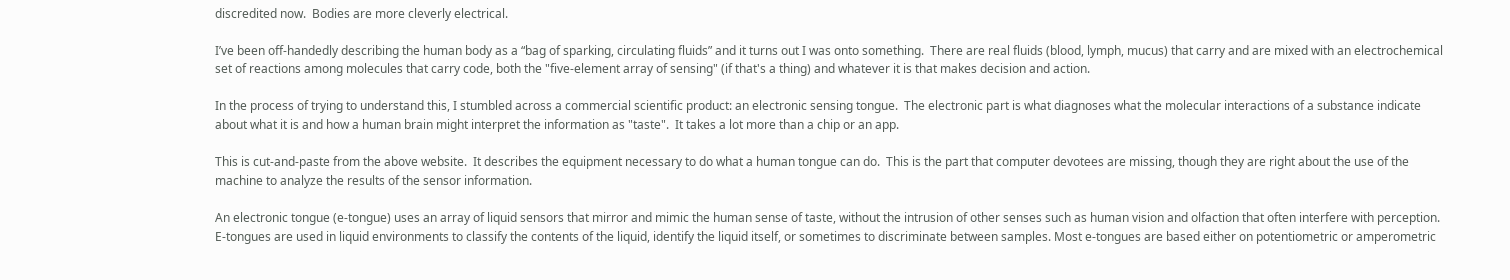discredited now.  Bodies are more cleverly electrical.

I’ve been off-handedly describing the human body as a “bag of sparking, circulating fluids” and it turns out I was onto something.  There are real fluids (blood, lymph, mucus) that carry and are mixed with an electrochemical set of reactions among molecules that carry code, both the "five-element array of sensing" (if that's a thing) and whatever it is that makes decision and action.

In the process of trying to understand this, I stumbled across a commercial scientific product: an electronic sensing tongue.  The electronic part is what diagnoses what the molecular interactions of a substance indicate about what it is and how a human brain might interpret the information as "taste".  It takes a lot more than a chip or an app.

This is cut-and-paste from the above website.  It describes the equipment necessary to do what a human tongue can do.  This is the part that computer devotees are missing, though they are right about the use of the machine to analyze the results of the sensor information.

An electronic tongue (e-tongue) uses an array of liquid sensors that mirror and mimic the human sense of taste, without the intrusion of other senses such as human vision and olfaction that often interfere with perception. E-tongues are used in liquid environments to classify the contents of the liquid, identify the liquid itself, or sometimes to discriminate between samples. Most e-tongues are based either on potentiometric or amperometric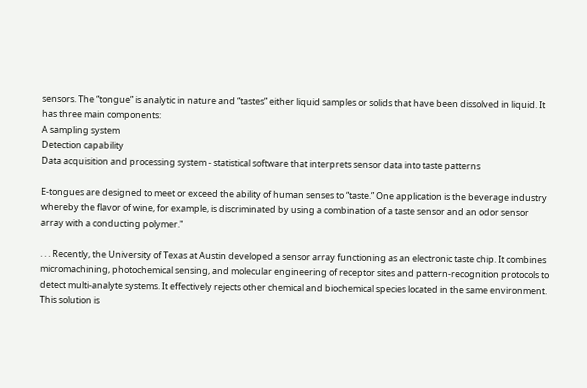sensors. The “tongue” is analytic in nature and “tastes” either liquid samples or solids that have been dissolved in liquid. It has three main components:
A sampling system
Detection capability
Data acquisition and processing system - statistical software that interprets sensor data into taste patterns

E-tongues are designed to meet or exceed the ability of human senses to “taste.” One application is the beverage industry whereby the flavor of wine, for example, is discriminated by using a combination of a taste sensor and an odor sensor array with a conducting polymer."

. . . Recently, the University of Texas at Austin developed a sensor array functioning as an electronic taste chip. It combines micromachining, photochemical sensing, and molecular engineering of receptor sites and pattern-recognition protocols to detect multi-analyte systems. It effectively rejects other chemical and biochemical species located in the same environment. This solution is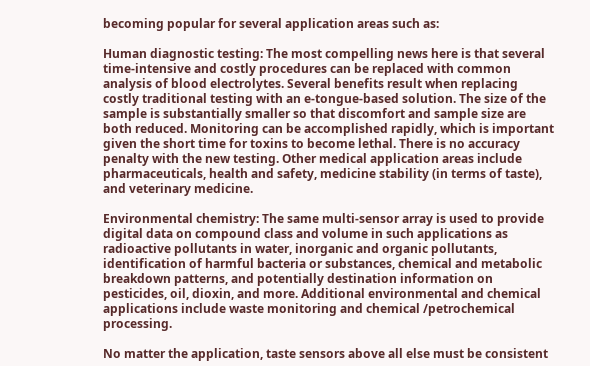becoming popular for several application areas such as:

Human diagnostic testing: The most compelling news here is that several time-intensive and costly procedures can be replaced with common analysis of blood electrolytes. Several benefits result when replacing costly traditional testing with an e-tongue-based solution. The size of the sample is substantially smaller so that discomfort and sample size are both reduced. Monitoring can be accomplished rapidly, which is important given the short time for toxins to become lethal. There is no accuracy penalty with the new testing. Other medical application areas include pharmaceuticals, health and safety, medicine stability (in terms of taste), and veterinary medicine.

Environmental chemistry: The same multi-sensor array is used to provide digital data on compound class and volume in such applications as radioactive pollutants in water, inorganic and organic pollutants, identification of harmful bacteria or substances, chemical and metabolic breakdown patterns, and potentially destination information on pesticides, oil, dioxin, and more. Additional environmental and chemical applications include waste monitoring and chemical /petrochemical processing.

No matter the application, taste sensors above all else must be consistent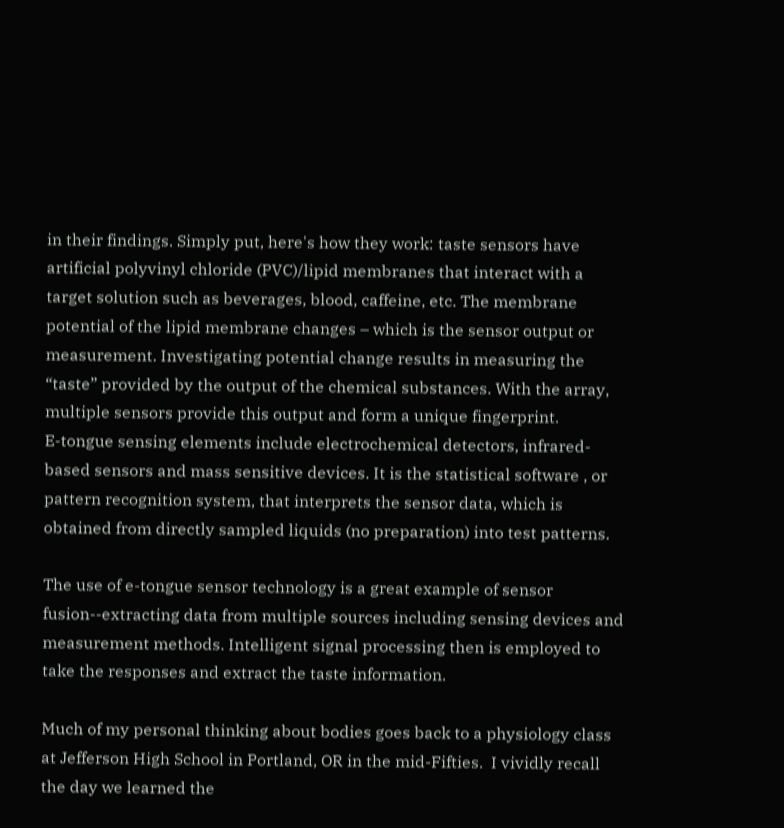in their findings. Simply put, here's how they work: taste sensors have artificial polyvinyl chloride (PVC)/lipid membranes that interact with a target solution such as beverages, blood, caffeine, etc. The membrane potential of the lipid membrane changes – which is the sensor output or measurement. Investigating potential change results in measuring the “taste” provided by the output of the chemical substances. With the array, multiple sensors provide this output and form a unique fingerprint.
E-tongue sensing elements include electrochemical detectors, infrared-based sensors and mass sensitive devices. It is the statistical software , or pattern recognition system, that interprets the sensor data, which is obtained from directly sampled liquids (no preparation) into test patterns.

The use of e-tongue sensor technology is a great example of sensor fusion--extracting data from multiple sources including sensing devices and measurement methods. Intelligent signal processing then is employed to take the responses and extract the taste information.

Much of my personal thinking about bodies goes back to a physiology class at Jefferson High School in Portland, OR in the mid-Fifties.  I vividly recall the day we learned the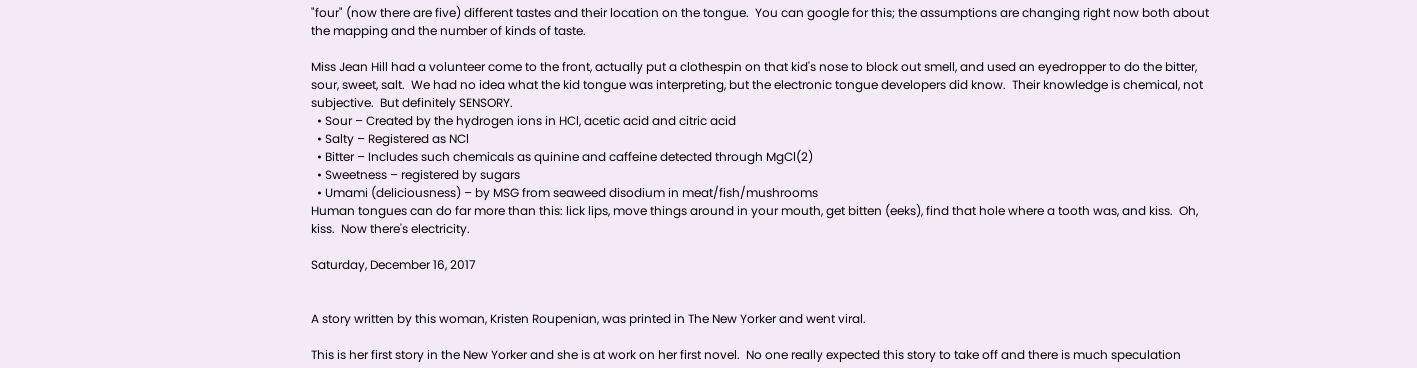"four" (now there are five) different tastes and their location on the tongue.  You can google for this; the assumptions are changing right now both about the mapping and the number of kinds of taste.

Miss Jean Hill had a volunteer come to the front, actually put a clothespin on that kid's nose to block out smell, and used an eyedropper to do the bitter, sour, sweet, salt.  We had no idea what the kid tongue was interpreting, but the electronic tongue developers did know.  Their knowledge is chemical, not subjective.  But definitely SENSORY.
  • Sour – Created by the hydrogen ions in HCl, acetic acid and citric acid
  • Salty – Registered as NCl
  • Bitter – Includes such chemicals as quinine and caffeine detected through MgCl(2)
  • Sweetness – registered by sugars
  • Umami (deliciousness) – by MSG from seaweed disodium in meat/fish/mushrooms
Human tongues can do far more than this: lick lips, move things around in your mouth, get bitten (eeks), find that hole where a tooth was, and kiss.  Oh, kiss.  Now there's electricity.

Saturday, December 16, 2017


A story written by this woman, Kristen Roupenian, was printed in The New Yorker and went viral.

This is her first story in the New Yorker and she is at work on her first novel.  No one really expected this story to take off and there is much speculation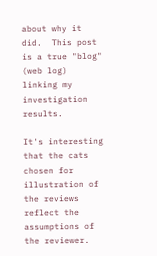about why it did.  This post is a true "blog" (web log) linking my investigation results.

It's interesting that the cats chosen for illustration of the reviews reflect the assumptions of the reviewer.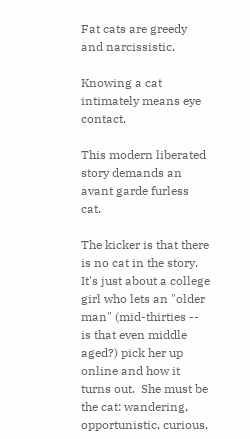Fat cats are greedy and narcissistic.

Knowing a cat intimately means eye contact.

This modern liberated story demands an avant garde furless cat.

The kicker is that there is no cat in the story.  It's just about a college girl who lets an "older man" (mid-thirties -- is that even middle aged?) pick her up online and how it turns out.  She must be the cat: wandering, opportunistic, curious,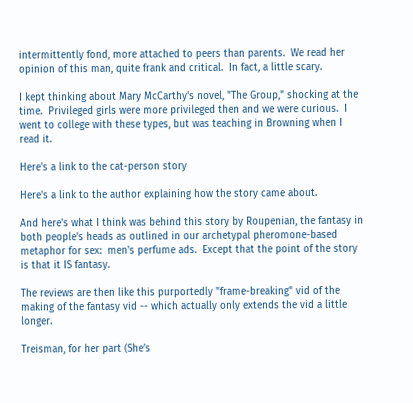intermittently fond, more attached to peers than parents.  We read her opinion of this man, quite frank and critical.  In fact, a little scary.

I kept thinking about Mary McCarthy's novel, "The Group," shocking at the time.  Privileged girls were more privileged then and we were curious.  I went to college with these types, but was teaching in Browning when I read it.

Here's a link to the cat-person story

Here's a link to the author explaining how the story came about.

And here's what I think was behind this story by Roupenian, the fantasy in both people's heads as outlined in our archetypal pheromone-based metaphor for sex:  men's perfume ads.  Except that the point of the story is that it IS fantasy.

The reviews are then like this purportedly "frame-breaking" vid of the making of the fantasy vid -- which actually only extends the vid a little longer.

Treisman, for her part (She’s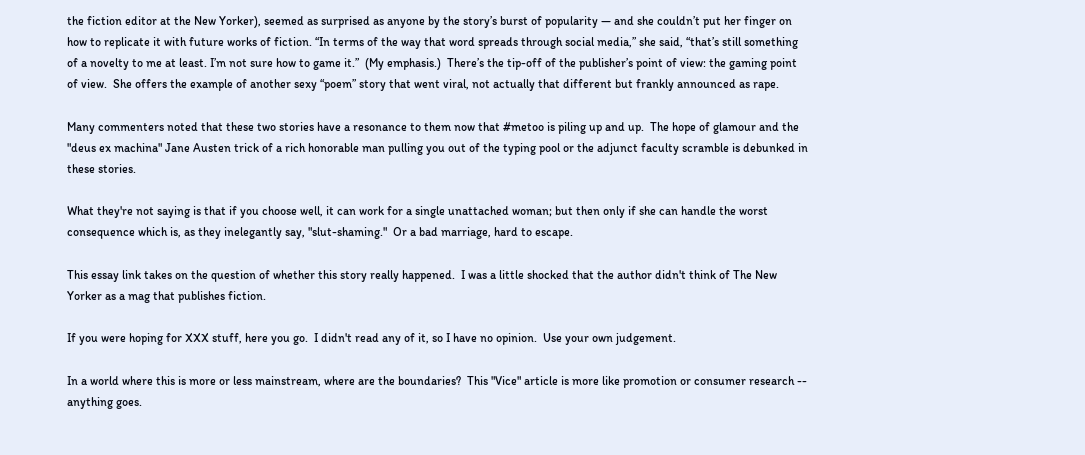the fiction editor at the New Yorker), seemed as surprised as anyone by the story’s burst of popularity ― and she couldn’t put her finger on how to replicate it with future works of fiction. “In terms of the way that word spreads through social media,” she said, “that’s still something of a novelty to me at least. I’m not sure how to game it.”  (My emphasis.)  There’s the tip-off of the publisher’s point of view: the gaming point of view.  She offers the example of another sexy “poem” story that went viral, not actually that different but frankly announced as rape.

Many commenters noted that these two stories have a resonance to them now that #metoo is piling up and up.  The hope of glamour and the "deus ex machina" Jane Austen trick of a rich honorable man pulling you out of the typing pool or the adjunct faculty scramble is debunked in these stories.

What they're not saying is that if you choose well, it can work for a single unattached woman; but then only if she can handle the worst consequence which is, as they inelegantly say, "slut-shaming."  Or a bad marriage, hard to escape.

This essay link takes on the question of whether this story really happened.  I was a little shocked that the author didn't think of The New Yorker as a mag that publishes fiction.

If you were hoping for XXX stuff, here you go.  I didn't read any of it, so I have no opinion.  Use your own judgement.

In a world where this is more or less mainstream, where are the boundaries?  This "Vice" article is more like promotion or consumer research -- anything goes.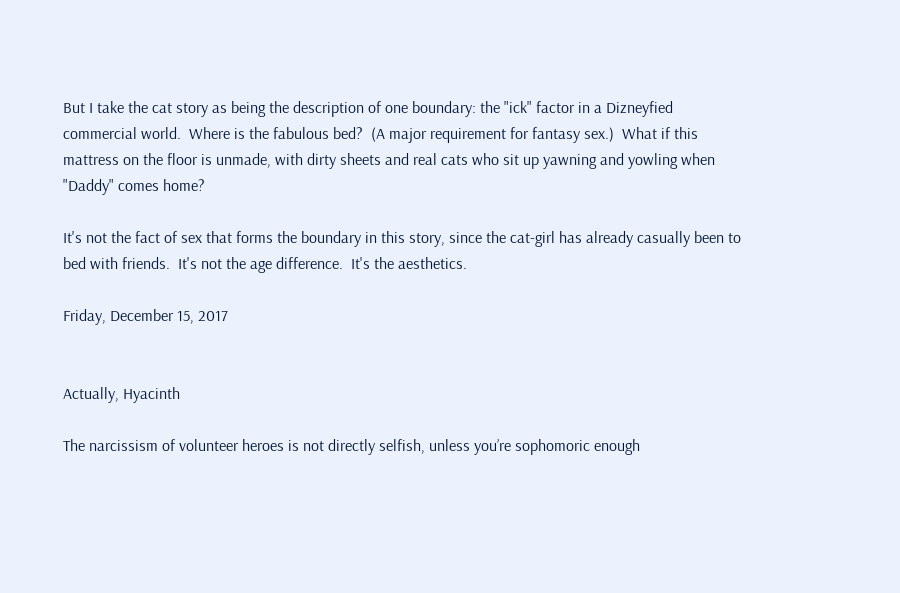But I take the cat story as being the description of one boundary: the "ick" factor in a Dizneyfied commercial world.  Where is the fabulous bed?  (A major requirement for fantasy sex.)  What if this mattress on the floor is unmade, with dirty sheets and real cats who sit up yawning and yowling when "Daddy" comes home?

It's not the fact of sex that forms the boundary in this story, since the cat-girl has already casually been to bed with friends.  It's not the age difference.  It's the aesthetics.

Friday, December 15, 2017


Actually, Hyacinth

The narcissism of volunteer heroes is not directly selfish, unless you’re sophomoric enough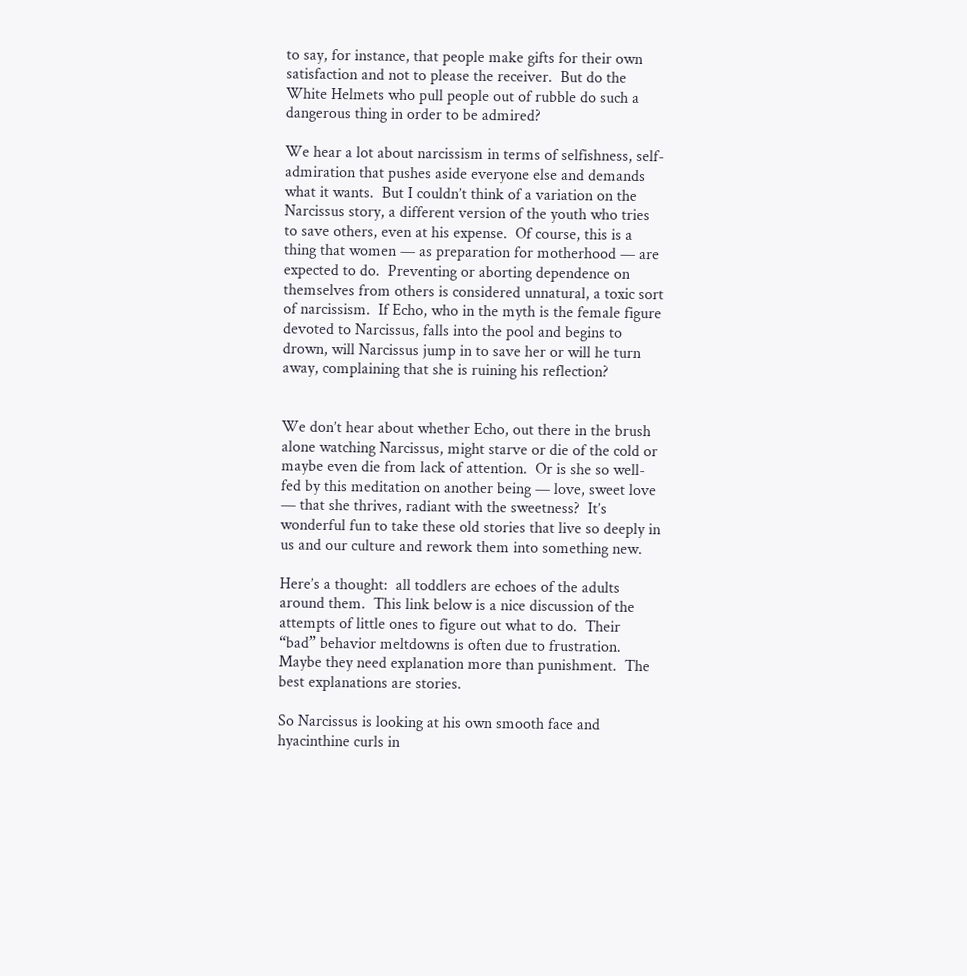to say, for instance, that people make gifts for their own satisfaction and not to please the receiver.  But do the White Helmets who pull people out of rubble do such a dangerous thing in order to be admired?

We hear a lot about narcissism in terms of selfishness, self-admiration that pushes aside everyone else and demands what it wants.  But I couldn’t think of a variation on the Narcissus story, a different version of the youth who tries to save others, even at his expense.  Of course, this is a thing that women — as preparation for motherhood — are expected to do.  Preventing or aborting dependence on themselves from others is considered unnatural, a toxic sort of narcissism.  If Echo, who in the myth is the female figure devoted to Narcissus, falls into the pool and begins to drown, will Narcissus jump in to save her or will he turn away, complaining that she is ruining his reflection?


We don’t hear about whether Echo, out there in the brush alone watching Narcissus, might starve or die of the cold or maybe even die from lack of attention.  Or is she so well-fed by this meditation on another being — love, sweet love — that she thrives, radiant with the sweetness?  It’s wonderful fun to take these old stories that live so deeply in us and our culture and rework them into something new.

Here’s a thought:  all toddlers are echoes of the adults around them.  This link below is a nice discussion of the attempts of little ones to figure out what to do.  Their “bad” behavior meltdowns is often due to frustration.  Maybe they need explanation more than punishment.  The best explanations are stories.

So Narcissus is looking at his own smooth face and hyacinthine curls in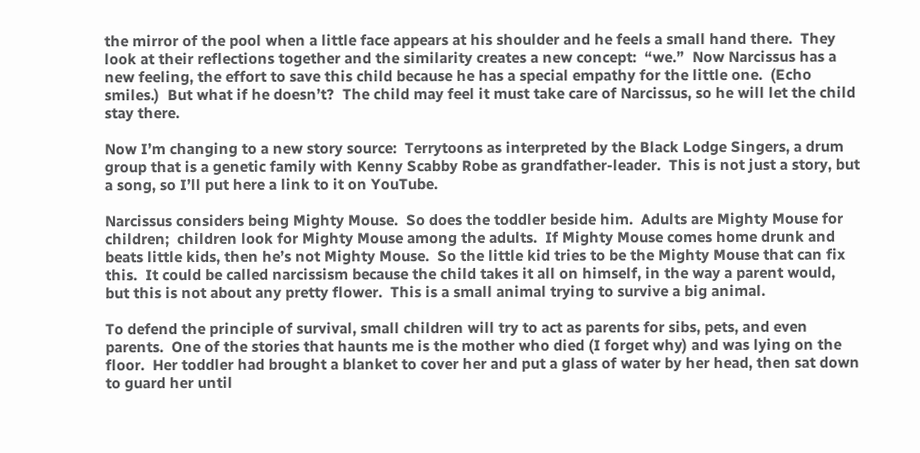the mirror of the pool when a little face appears at his shoulder and he feels a small hand there.  They look at their reflections together and the similarity creates a new concept:  “we.”  Now Narcissus has a new feeling, the effort to save this child because he has a special empathy for the little one.  (Echo smiles.)  But what if he doesn’t?  The child may feel it must take care of Narcissus, so he will let the child stay there.

Now I’m changing to a new story source:  Terrytoons as interpreted by the Black Lodge Singers, a drum group that is a genetic family with Kenny Scabby Robe as grandfather-leader.  This is not just a story, but a song, so I’ll put here a link to it on YouTube.

Narcissus considers being Mighty Mouse.  So does the toddler beside him.  Adults are Mighty Mouse for children;  children look for Mighty Mouse among the adults.  If Mighty Mouse comes home drunk and beats little kids, then he’s not Mighty Mouse.  So the little kid tries to be the Mighty Mouse that can fix this.  It could be called narcissism because the child takes it all on himself, in the way a parent would, but this is not about any pretty flower.  This is a small animal trying to survive a big animal.

To defend the principle of survival, small children will try to act as parents for sibs, pets, and even parents.  One of the stories that haunts me is the mother who died (I forget why) and was lying on the floor.  Her toddler had brought a blanket to cover her and put a glass of water by her head, then sat down to guard her until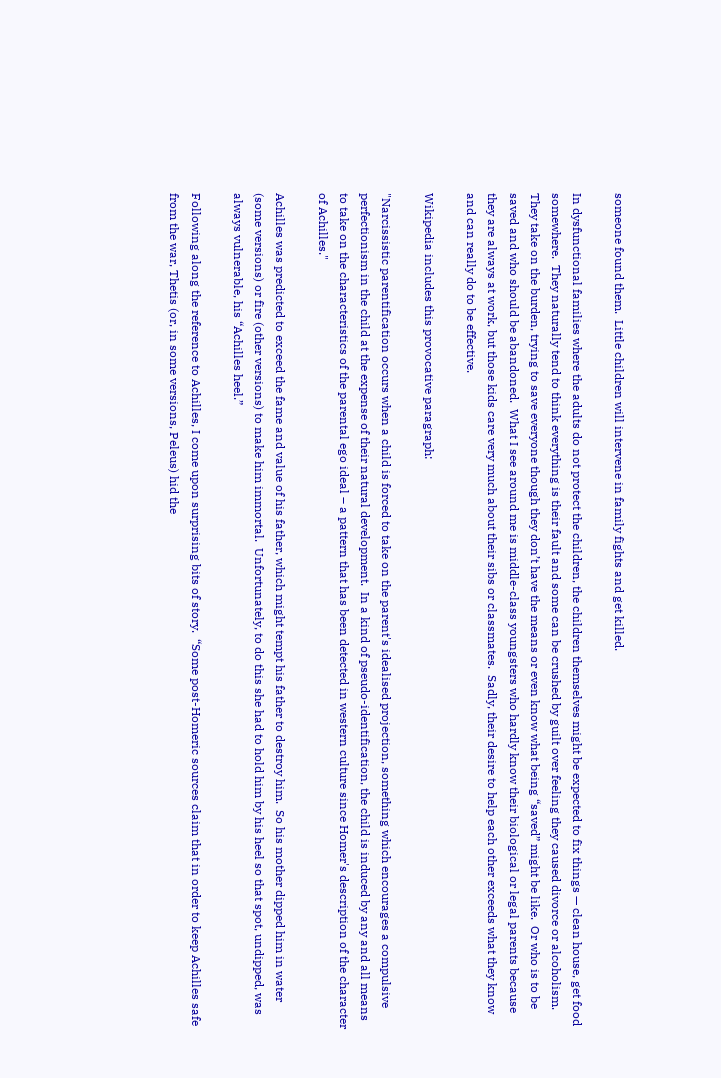someone found them.  Little children will intervene in family fights and get killed.

In dysfunctional families where the adults do not protect the children, the children themselves might be expected to fix things — clean house, get food somewhere.  They naturally tend to think everything is their fault and some can be crushed by guilt over feeling they caused divorce or alcoholism.  They take on the burden, trying to save everyone though they don’t have the means or even know what being “saved” might be like.  Or who is to be saved and who should be abandoned.  What I see around me is middle-class youngsters who hardly know their biological or legal parents because they are always at work, but those kids care very much about their sibs or classmates.  Sadly, their desire to help each other exceeds what they know and can really do to be effective.

Wikipedia includes this provocative paragraph:

"Narcissistic parentification occurs when a child is forced to take on the parent's idealised projection, something which encourages a compulsive perfectionism in the child at the expense of their natural development.  In a kind of pseudo-identification, the child is induced by any and all means to take on the characteristics of the parental ego ideal – a pattern that has been detected in western culture since Homer's description of the character of Achilles."

Achilles was predicted to exceed the fame and value of his father, which might tempt his father to destroy him.  So his mother dipped him in water (some versions) or fire (other versions) to make him immortal.  Unfortunately, to do this she had to hold him by his heel so that spot, undipped, was always vulnerable, his “Achilles heel.”

Following along the reference to Achilles, I come upon surprising bits of story.  “Some post-Homeric sources claim that in order to keep Achilles safe from the war, Thetis (or, in some versions, Peleus) hid the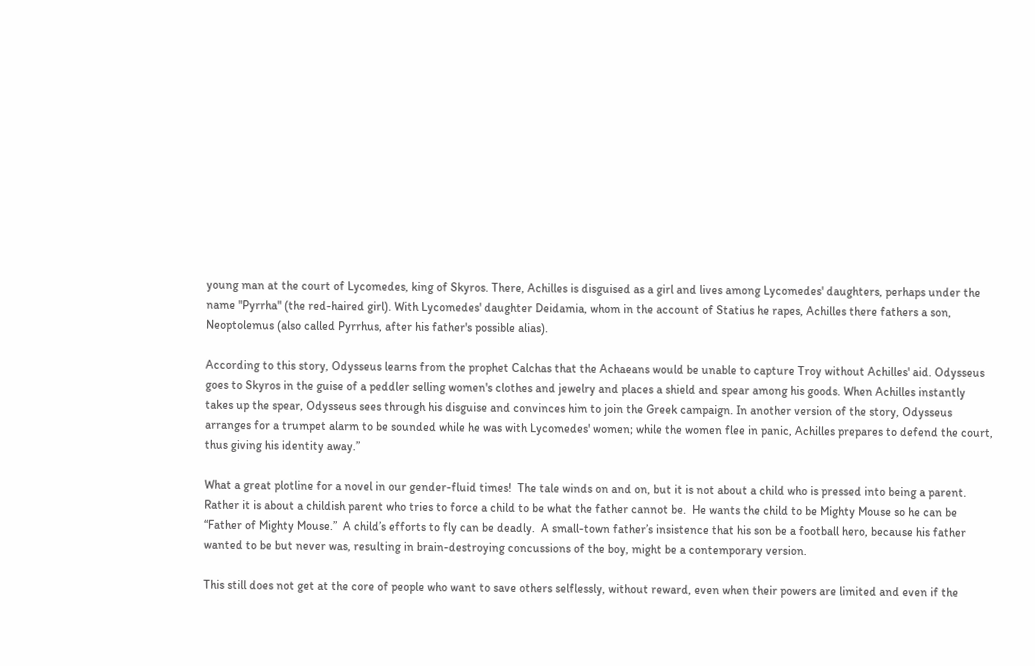young man at the court of Lycomedes, king of Skyros. There, Achilles is disguised as a girl and lives among Lycomedes' daughters, perhaps under the name "Pyrrha" (the red-haired girl). With Lycomedes' daughter Deidamia, whom in the account of Statius he rapes, Achilles there fathers a son, Neoptolemus (also called Pyrrhus, after his father's possible alias).

According to this story, Odysseus learns from the prophet Calchas that the Achaeans would be unable to capture Troy without Achilles' aid. Odysseus goes to Skyros in the guise of a peddler selling women's clothes and jewelry and places a shield and spear among his goods. When Achilles instantly takes up the spear, Odysseus sees through his disguise and convinces him to join the Greek campaign. In another version of the story, Odysseus arranges for a trumpet alarm to be sounded while he was with Lycomedes' women; while the women flee in panic, Achilles prepares to defend the court, thus giving his identity away.”

What a great plotline for a novel in our gender-fluid times!  The tale winds on and on, but it is not about a child who is pressed into being a parent.  Rather it is about a childish parent who tries to force a child to be what the father cannot be.  He wants the child to be Mighty Mouse so he can be “Father of Mighty Mouse.”  A child’s efforts to fly can be deadly.  A small-town father’s insistence that his son be a football hero, because his father wanted to be but never was, resulting in brain-destroying concussions of the boy, might be a contemporary version.

This still does not get at the core of people who want to save others selflessly, without reward, even when their powers are limited and even if the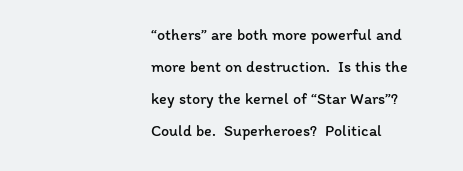“others” are both more powerful and more bent on destruction.  Is this the key story the kernel of “Star Wars”?  Could be.  Superheroes?  Political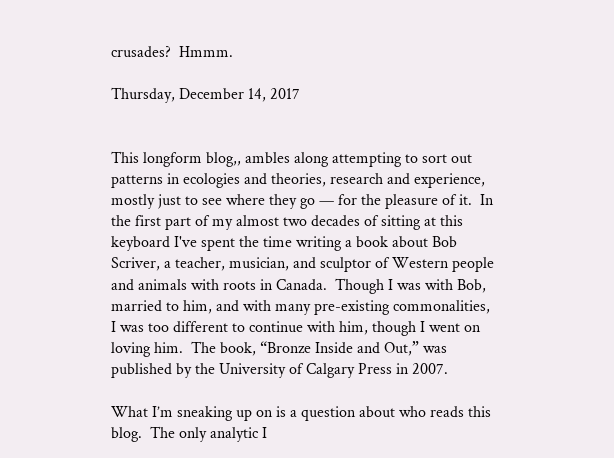crusades?  Hmmm.

Thursday, December 14, 2017


This longform blog,, ambles along attempting to sort out patterns in ecologies and theories, research and experience, mostly just to see where they go — for the pleasure of it.  In the first part of my almost two decades of sitting at this keyboard I've spent the time writing a book about Bob Scriver, a teacher, musician, and sculptor of Western people and animals with roots in Canada.  Though I was with Bob, married to him, and with many pre-existing commonalities, I was too different to continue with him, though I went on loving him.  The book, “Bronze Inside and Out,” was published by the University of Calgary Press in 2007.

What I’m sneaking up on is a question about who reads this blog.  The only analytic I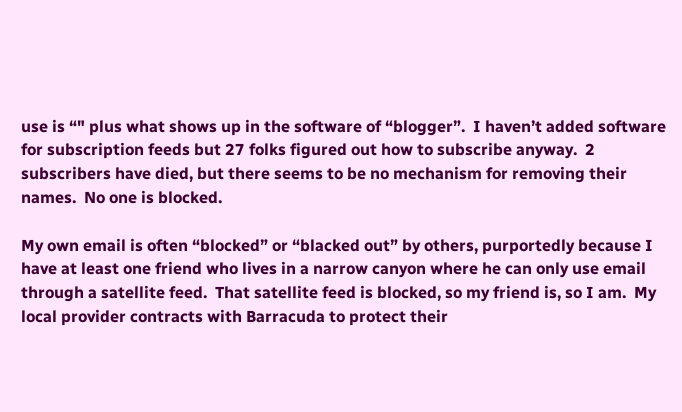use is “" plus what shows up in the software of “blogger”.  I haven’t added software for subscription feeds but 27 folks figured out how to subscribe anyway.  2 subscribers have died, but there seems to be no mechanism for removing their names.  No one is blocked.

My own email is often “blocked” or “blacked out” by others, purportedly because I have at least one friend who lives in a narrow canyon where he can only use email through a satellite feed.  That satellite feed is blocked, so my friend is, so I am.  My local provider contracts with Barracuda to protect their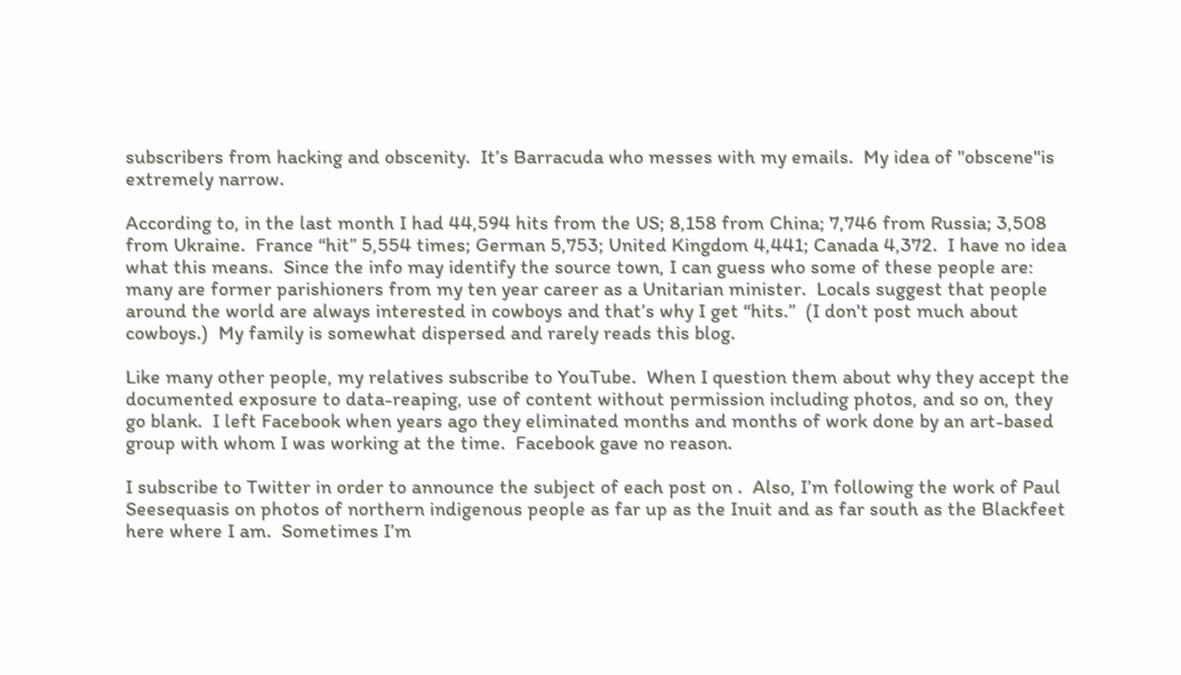subscribers from hacking and obscenity.  It’s Barracuda who messes with my emails.  My idea of "obscene"is extremely narrow.

According to, in the last month I had 44,594 hits from the US; 8,158 from China; 7,746 from Russia; 3,508 from Ukraine.  France “hit” 5,554 times; German 5,753; United Kingdom 4,441; Canada 4,372.  I have no idea what this means.  Since the info may identify the source town, I can guess who some of these people are: many are former parishioners from my ten year career as a Unitarian minister.  Locals suggest that people around the world are always interested in cowboys and that’s why I get “hits.”  (I don't post much about cowboys.)  My family is somewhat dispersed and rarely reads this blog.

Like many other people, my relatives subscribe to YouTube.  When I question them about why they accept the documented exposure to data-reaping, use of content without permission including photos, and so on, they go blank.  I left Facebook when years ago they eliminated months and months of work done by an art-based group with whom I was working at the time.  Facebook gave no reason.

I subscribe to Twitter in order to announce the subject of each post on .  Also, I’m following the work of Paul Seesequasis on photos of northern indigenous people as far up as the Inuit and as far south as the Blackfeet here where I am.  Sometimes I’m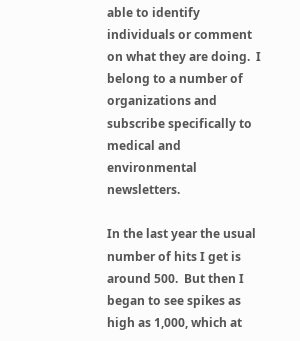able to identify individuals or comment on what they are doing.  I belong to a number of organizations and subscribe specifically to medical and environmental newsletters.

In the last year the usual number of hits I get is around 500.  But then I began to see spikes as high as 1,000, which at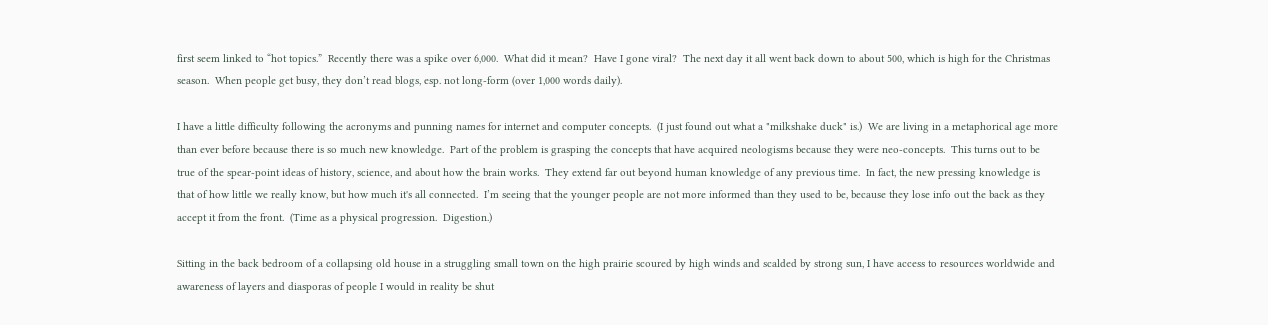first seem linked to “hot topics.”  Recently there was a spike over 6,000.  What did it mean?  Have I gone viral?  The next day it all went back down to about 500, which is high for the Christmas season.  When people get busy, they don’t read blogs, esp. not long-form (over 1,000 words daily).

I have a little difficulty following the acronyms and punning names for internet and computer concepts.  (I just found out what a "milkshake duck" is.)  We are living in a metaphorical age more than ever before because there is so much new knowledge.  Part of the problem is grasping the concepts that have acquired neologisms because they were neo-concepts.  This turns out to be true of the spear-point ideas of history, science, and about how the brain works.  They extend far out beyond human knowledge of any previous time.  In fact, the new pressing knowledge is that of how little we really know, but how much it's all connected.  I’m seeing that the younger people are not more informed than they used to be, because they lose info out the back as they accept it from the front.  (Time as a physical progression.  Digestion.)

Sitting in the back bedroom of a collapsing old house in a struggling small town on the high prairie scoured by high winds and scalded by strong sun, I have access to resources worldwide and awareness of layers and diasporas of people I would in reality be shut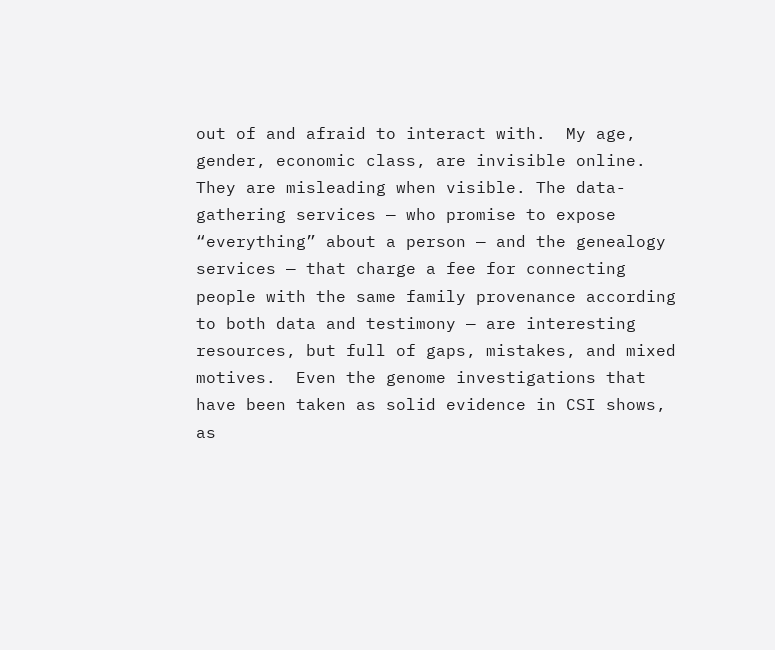out of and afraid to interact with.  My age, gender, economic class, are invisible online.   They are misleading when visible. The data-gathering services — who promise to expose “everything” about a person — and the genealogy services — that charge a fee for connecting people with the same family provenance according to both data and testimony — are interesting resources, but full of gaps, mistakes, and mixed motives.  Even the genome investigations that have been taken as solid evidence in CSI shows, as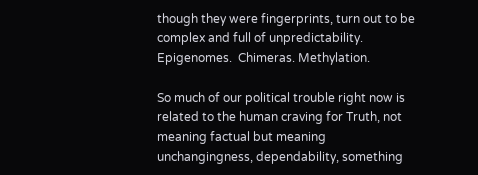though they were fingerprints, turn out to be complex and full of unpredictability.  Epigenomes.  Chimeras. Methylation.

So much of our political trouble right now is related to the human craving for Truth, not meaning factual but meaning unchangingness, dependability, something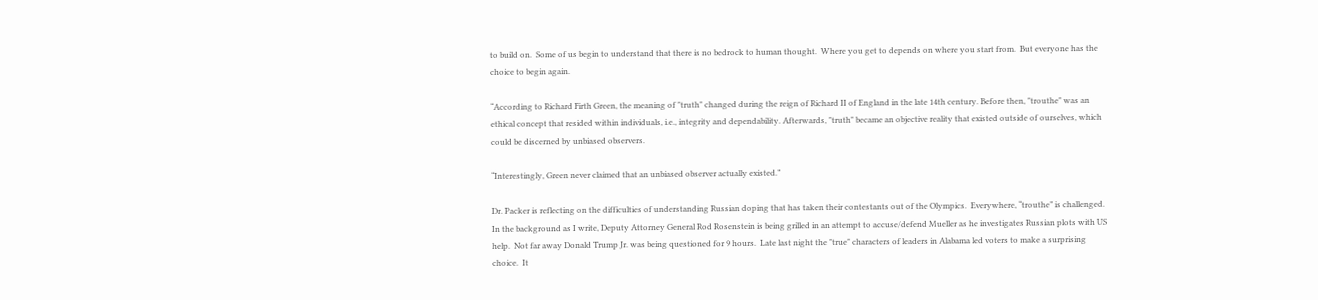to build on.  Some of us begin to understand that there is no bedrock to human thought.  Where you get to depends on where you start from.  But everyone has the choice to begin again.

“According to Richard Firth Green, the meaning of "truth" changed during the reign of Richard II of England in the late 14th century. Before then, "trouthe" was an ethical concept that resided within individuals, i.e., integrity and dependability. Afterwards, "truth" became an objective reality that existed outside of ourselves, which could be discerned by unbiased observers.

“Interestingly, Green never claimed that an unbiased observer actually existed.”

Dr. Packer is reflecting on the difficulties of understanding Russian doping that has taken their contestants out of the Olympics.  Everywhere, “trouthe” is challenged.  In the background as I write, Deputy Attorney General Rod Rosenstein is being grilled in an attempt to accuse/defend Mueller as he investigates Russian plots with US help.  Not far away Donald Trump Jr. was being questioned for 9 hours.  Late last night the "true" characters of leaders in Alabama led voters to make a surprising choice.  It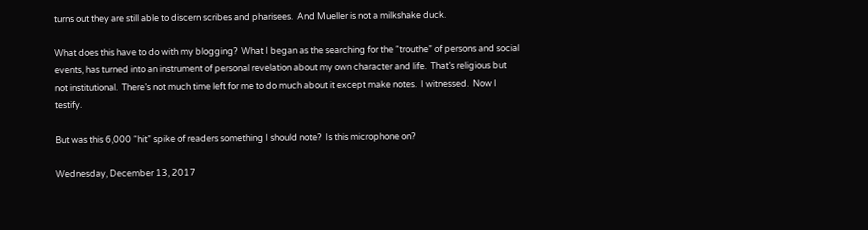turns out they are still able to discern scribes and pharisees.  And Mueller is not a milkshake duck.

What does this have to do with my blogging?  What I began as the searching for the “trouthe” of persons and social events, has turned into an instrument of personal revelation about my own character and life.  That’s religious but not institutional.  There’s not much time left for me to do much about it except make notes.  I witnessed.  Now I testify.

But was this 6,000 “hit” spike of readers something I should note?  Is this microphone on?

Wednesday, December 13, 2017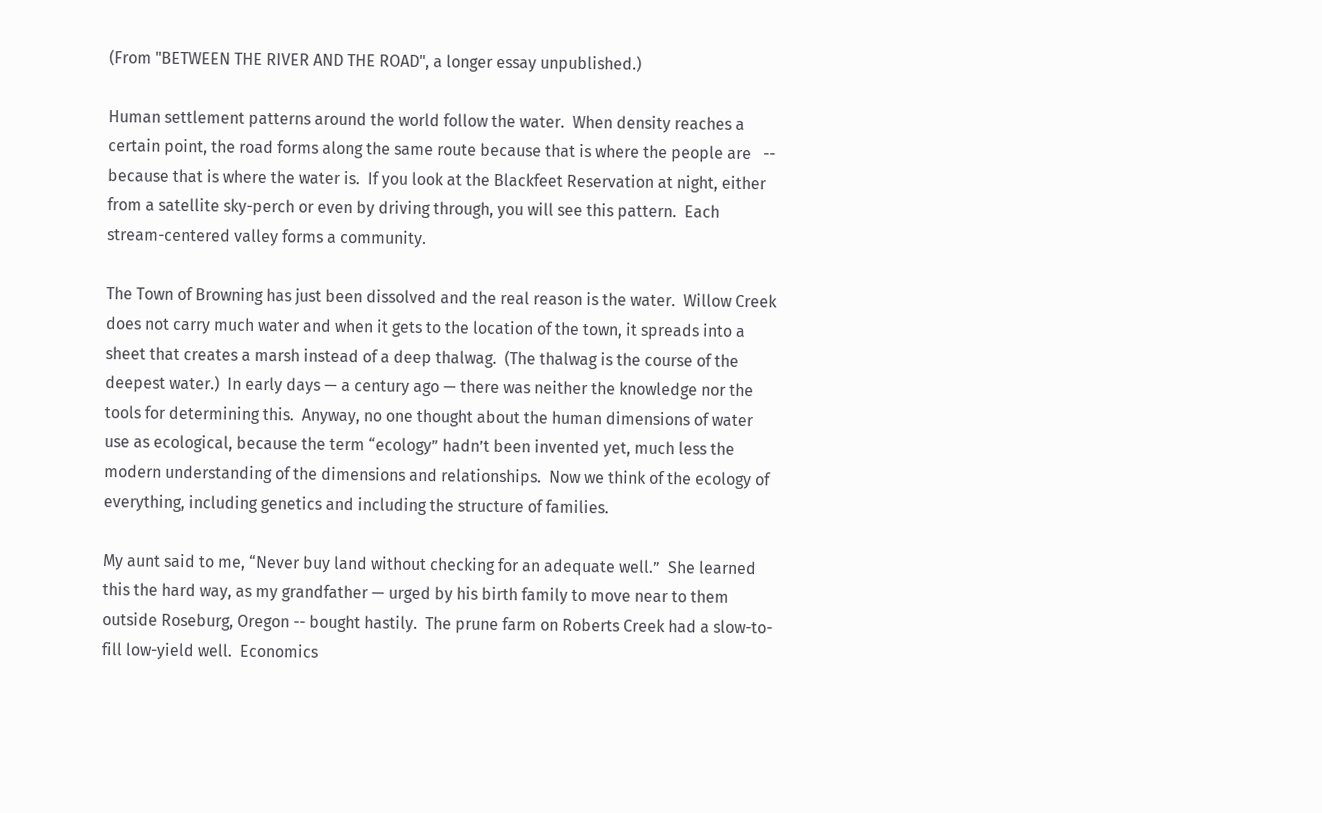(From "BETWEEN THE RIVER AND THE ROAD", a longer essay unpublished.)

Human settlement patterns around the world follow the water.  When density reaches a certain point, the road forms along the same route because that is where the people are   -- because that is where the water is.  If you look at the Blackfeet Reservation at night, either from a satellite sky-perch or even by driving through, you will see this pattern.  Each stream-centered valley forms a community.

The Town of Browning has just been dissolved and the real reason is the water.  Willow Creek does not carry much water and when it gets to the location of the town, it spreads into a sheet that creates a marsh instead of a deep thalwag.  (The thalwag is the course of the deepest water.)  In early days — a century ago — there was neither the knowledge nor the tools for determining this.  Anyway, no one thought about the human dimensions of water use as ecological, because the term “ecology” hadn’t been invented yet, much less the modern understanding of the dimensions and relationships.  Now we think of the ecology of everything, including genetics and including the structure of families.

My aunt said to me, “Never buy land without checking for an adequate well.”  She learned this the hard way, as my grandfather — urged by his birth family to move near to them outside Roseburg, Oregon -- bought hastily.  The prune farm on Roberts Creek had a slow-to-fill low-yield well.  Economics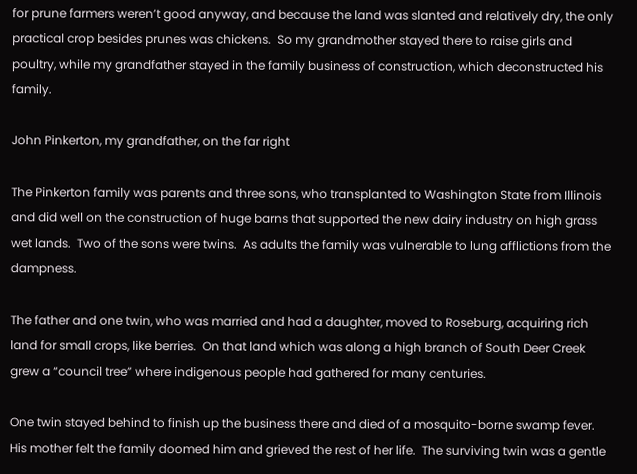for prune farmers weren’t good anyway, and because the land was slanted and relatively dry, the only practical crop besides prunes was chickens.  So my grandmother stayed there to raise girls and poultry, while my grandfather stayed in the family business of construction, which deconstructed his family.

John Pinkerton, my grandfather, on the far right

The Pinkerton family was parents and three sons, who transplanted to Washington State from Illinois and did well on the construction of huge barns that supported the new dairy industry on high grass wet lands.  Two of the sons were twins.  As adults the family was vulnerable to lung afflictions from the dampness.

The father and one twin, who was married and had a daughter, moved to Roseburg, acquiring rich land for small crops, like berries.  On that land which was along a high branch of South Deer Creek grew a “council tree” where indigenous people had gathered for many centuries.

One twin stayed behind to finish up the business there and died of a mosquito-borne swamp fever.  His mother felt the family doomed him and grieved the rest of her life.  The surviving twin was a gentle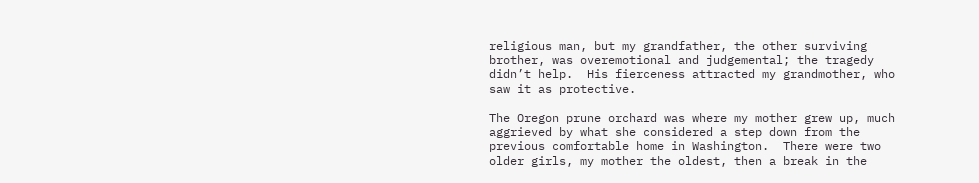religious man, but my grandfather, the other surviving brother, was overemotional and judgemental; the tragedy didn’t help.  His fierceness attracted my grandmother, who saw it as protective.

The Oregon prune orchard was where my mother grew up, much aggrieved by what she considered a step down from the previous comfortable home in Washington.  There were two older girls, my mother the oldest, then a break in the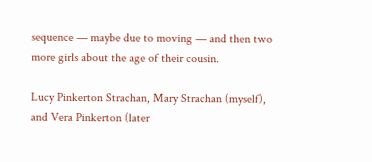sequence — maybe due to moving — and then two more girls about the age of their cousin.

Lucy Pinkerton Strachan, Mary Strachan (myself), and Vera Pinkerton (later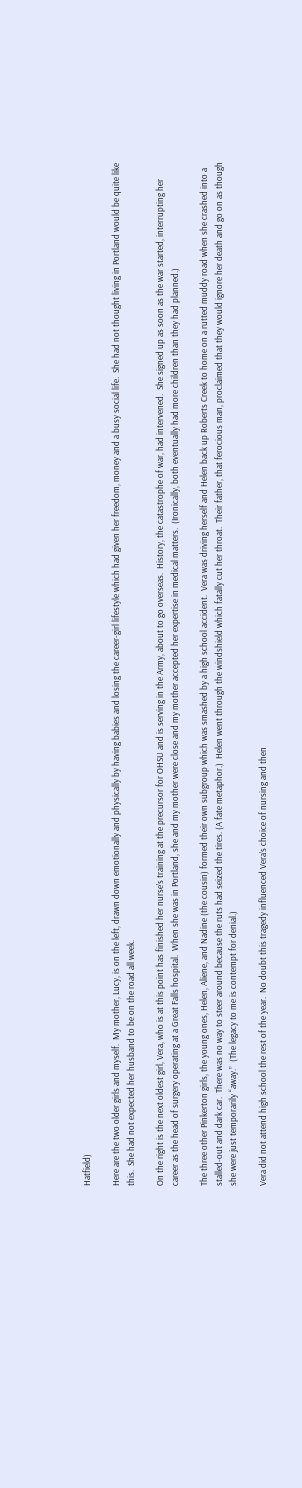Hatfield)

Here are the two older girls and myself.  My mother, Lucy, is on the left, drawn down emotionally and physically by having babies and losing the career-girl lifestyle which had given her freedom, money and a busy social life.  She had not thought living in Portland would be quite like this.  She had not expected her husband to be on the road all week.

On the right is the next oldest girl, Vera, who is at this point has finished her nurse’s training at the precursor for OHSU and is serving in the Army, about to go overseas.  History, the catastrophe of war, had intervened.  She signed up as soon as the war started, interrupting her career as the head of surgery operating at a Great Falls hospital.  When she was in Portland, she and my mother were close and my mother accepted her expertise in medical matters.  (Ironically, both eventually had more children than they had planned.)

The three other Pinkerton girls, the young ones, Helen, Aliene, and Nadine (the cousin) formed their own subgroup which was smashed by a high school accident.  Vera was driving herself and Helen back up Roberts Creek to home on a rutted muddy road when she crashed into a stalled-out and dark car.  There was no way to steer around because the ruts had seized the tires. (A fate metaphor.)  Helen went through the windshield which fatally cut her throat.  Their father, that ferocious man, proclaimed that they would ignore her death and go on as though she were just temporarily “away.”  (The legacy to me is contempt for denial.)

Vera did not attend high school the rest of the year.  No doubt this tragedy influenced Vera’s choice of nursing and then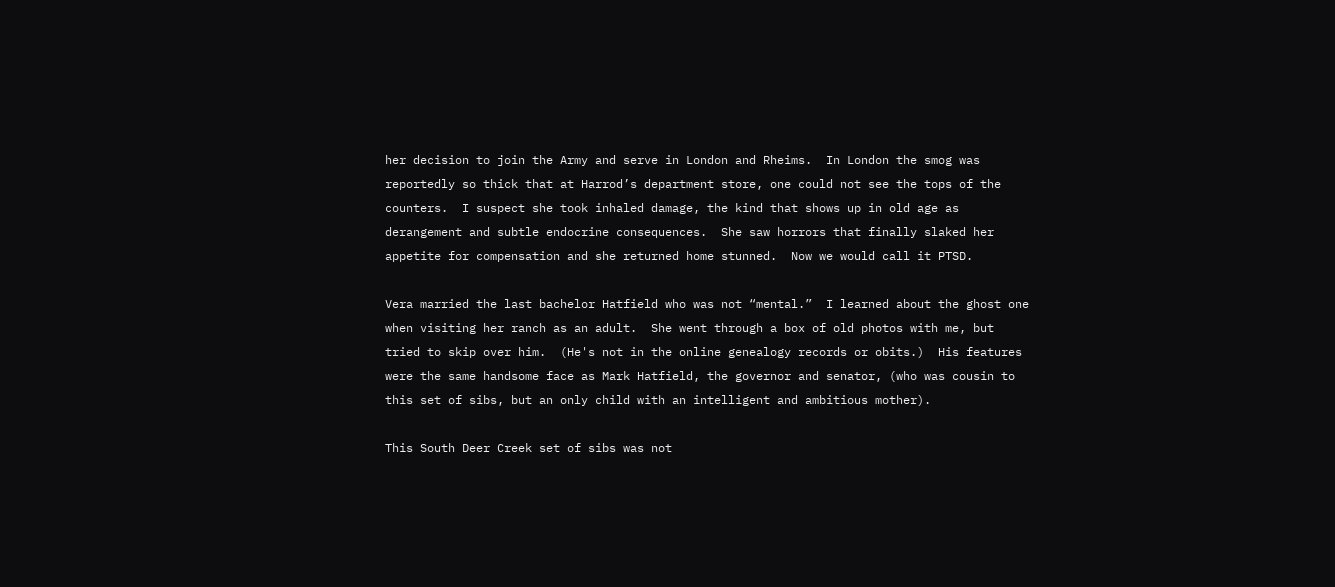her decision to join the Army and serve in London and Rheims.  In London the smog was reportedly so thick that at Harrod’s department store, one could not see the tops of the counters.  I suspect she took inhaled damage, the kind that shows up in old age as derangement and subtle endocrine consequences.  She saw horrors that finally slaked her appetite for compensation and she returned home stunned.  Now we would call it PTSD.

Vera married the last bachelor Hatfield who was not “mental.”  I learned about the ghost one when visiting her ranch as an adult.  She went through a box of old photos with me, but tried to skip over him.  (He's not in the online genealogy records or obits.)  His features were the same handsome face as Mark Hatfield, the governor and senator, (who was cousin to this set of sibs, but an only child with an intelligent and ambitious mother).

This South Deer Creek set of sibs was not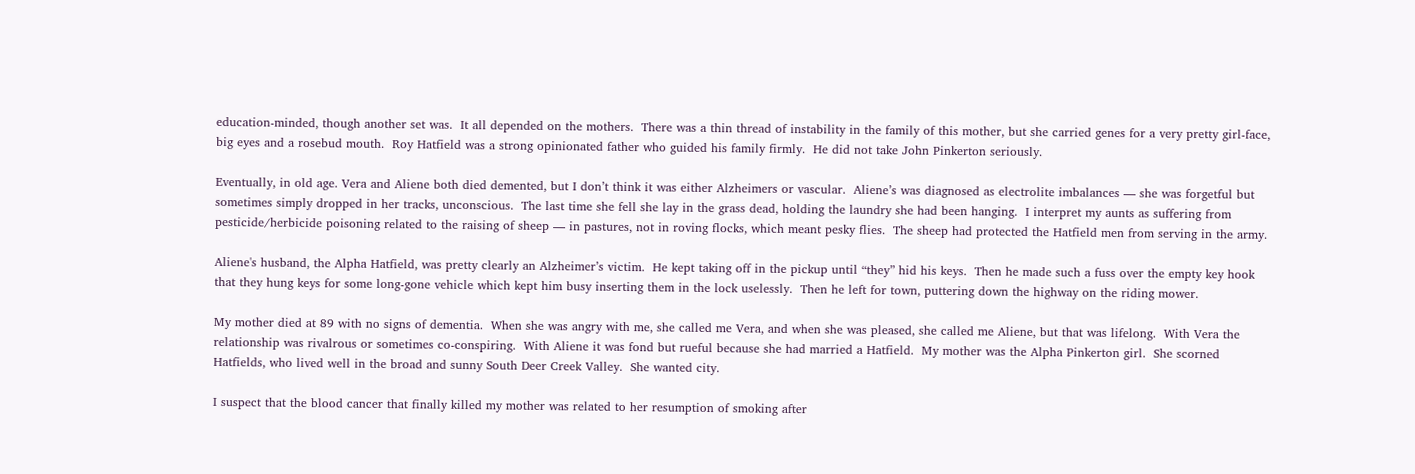education-minded, though another set was.  It all depended on the mothers.  There was a thin thread of instability in the family of this mother, but she carried genes for a very pretty girl-face, big eyes and a rosebud mouth.  Roy Hatfield was a strong opinionated father who guided his family firmly.  He did not take John Pinkerton seriously.

Eventually, in old age. Vera and Aliene both died demented, but I don’t think it was either Alzheimers or vascular.  Aliene’s was diagnosed as electrolite imbalances — she was forgetful but sometimes simply dropped in her tracks, unconscious.  The last time she fell she lay in the grass dead, holding the laundry she had been hanging.  I interpret my aunts as suffering from pesticide/herbicide poisoning related to the raising of sheep — in pastures, not in roving flocks, which meant pesky flies.  The sheep had protected the Hatfield men from serving in the army.

Aliene's husband, the Alpha Hatfield, was pretty clearly an Alzheimer’s victim.  He kept taking off in the pickup until “they” hid his keys.  Then he made such a fuss over the empty key hook that they hung keys for some long-gone vehicle which kept him busy inserting them in the lock uselessly.  Then he left for town, puttering down the highway on the riding mower.

My mother died at 89 with no signs of dementia.  When she was angry with me, she called me Vera, and when she was pleased, she called me Aliene, but that was lifelong.  With Vera the relationship was rivalrous or sometimes co-conspiring.  With Aliene it was fond but rueful because she had married a Hatfield.  My mother was the Alpha Pinkerton girl.  She scorned Hatfields, who lived well in the broad and sunny South Deer Creek Valley.  She wanted city.

I suspect that the blood cancer that finally killed my mother was related to her resumption of smoking after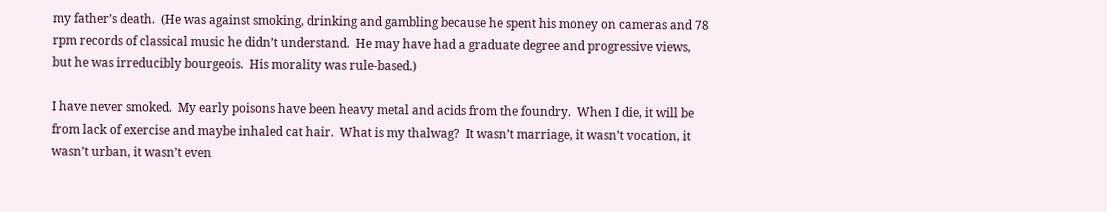my father’s death.  (He was against smoking, drinking and gambling because he spent his money on cameras and 78 rpm records of classical music he didn’t understand.  He may have had a graduate degree and progressive views, but he was irreducibly bourgeois.  His morality was rule-based.)

I have never smoked.  My early poisons have been heavy metal and acids from the foundry.  When I die, it will be from lack of exercise and maybe inhaled cat hair.  What is my thalwag?  It wasn’t marriage, it wasn’t vocation, it wasn’t urban, it wasn’t even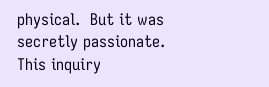physical.  But it was secretly passionate.  This inquiry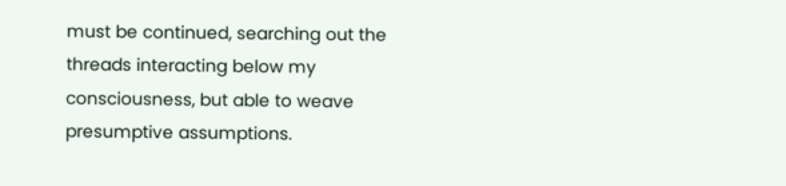must be continued, searching out the threads interacting below my consciousness, but able to weave presumptive assumptions.